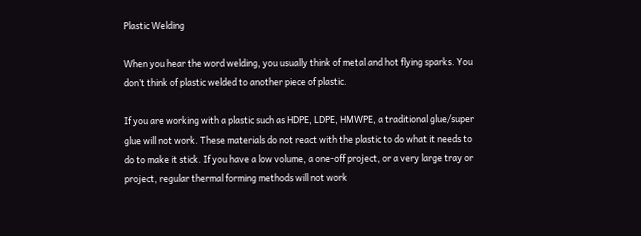Plastic Welding

When you hear the word welding, you usually think of metal and hot flying sparks. You don’t think of plastic welded to another piece of plastic.

If you are working with a plastic such as HDPE, LDPE, HMWPE, a traditional glue/super glue will not work. These materials do not react with the plastic to do what it needs to do to make it stick. If you have a low volume, a one-off project, or a very large tray or project, regular thermal forming methods will not work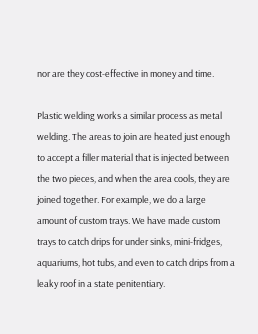nor are they cost-effective in money and time.

Plastic welding works a similar process as metal welding. The areas to join are heated just enough to accept a filler material that is injected between the two pieces, and when the area cools, they are joined together. For example, we do a large amount of custom trays. We have made custom trays to catch drips for under sinks, mini-fridges, aquariums, hot tubs, and even to catch drips from a leaky roof in a state penitentiary.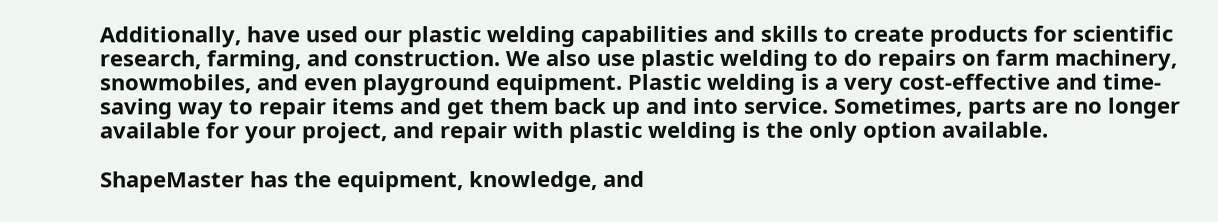Additionally, have used our plastic welding capabilities and skills to create products for scientific research, farming, and construction. We also use plastic welding to do repairs on farm machinery, snowmobiles, and even playground equipment. Plastic welding is a very cost-effective and time-saving way to repair items and get them back up and into service. Sometimes, parts are no longer available for your project, and repair with plastic welding is the only option available.

ShapeMaster has the equipment, knowledge, and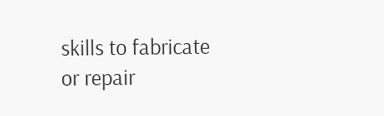skills to fabricate or repair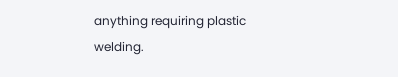anything requiring plastic welding.